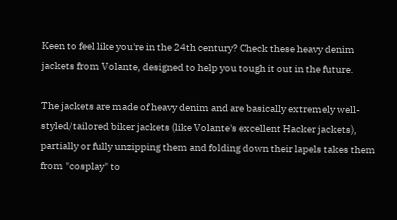Keen to feel like you're in the 24th century? Check these heavy denim jackets from Volante, designed to help you tough it out in the future.

The jackets are made of heavy denim and are basically extremely well-styled/tailored biker jackets (like Volante's excellent Hacker jackets), partially or fully unzipping them and folding down their lapels takes them from "cosplay" to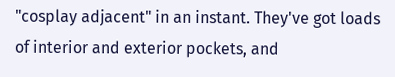"cosplay adjacent" in an instant. They've got loads of interior and exterior pockets, and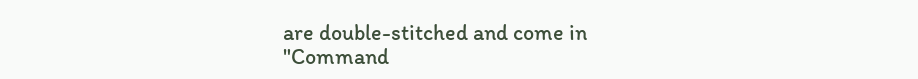are double-stitched and come in "Command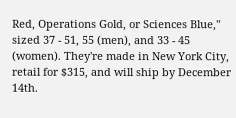Red, Operations Gold, or Sciences Blue," sized 37 - 51, 55 (men), and 33 - 45 (women). They're made in New York City, retail for $315, and will ship by December 14th.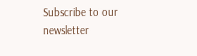Subscribe to our newsletter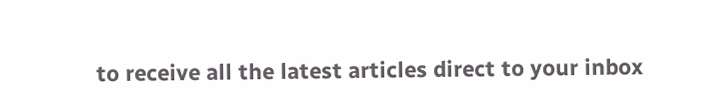to receive all the latest articles direct to your inbox